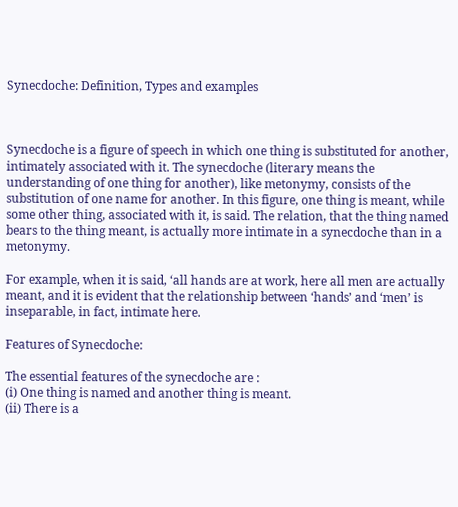Synecdoche: Definition, Types and examples



Synecdoche is a figure of speech in which one thing is substituted for another, intimately associated with it. The synecdoche (literary means the understanding of one thing for another), like metonymy, consists of the substitution of one name for another. In this figure, one thing is meant, while some other thing, associated with it, is said. The relation, that the thing named bears to the thing meant, is actually more intimate in a synecdoche than in a metonymy.

For example, when it is said, ‘all hands are at work, here all men are actually meant, and it is evident that the relationship between ‘hands’ and ‘men’ is inseparable, in fact, intimate here.

Features of Synecdoche:

The essential features of the synecdoche are :
(i) One thing is named and another thing is meant.
(ii) There is a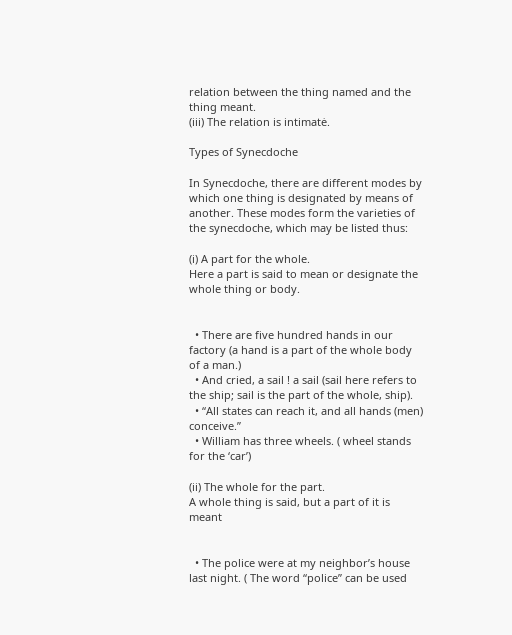relation between the thing named and the thing meant.
(iii) The relation is intimatė.

Types of Synecdoche

In Synecdoche, there are different modes by which one thing is designated by means of another. These modes form the varieties of the synecdoche, which may be listed thus:

(i) A part for the whole.
Here a part is said to mean or designate the whole thing or body.


  • There are five hundred hands in our factory (a hand is a part of the whole body of a man.)
  • And cried, a sail ! a sail (sail here refers to the ship; sail is the part of the whole, ship).
  • “All states can reach it, and all hands (men) conceive.”
  • William has three wheels. ( wheel stands for the ‘car’)

(ii) The whole for the part.
A whole thing is said, but a part of it is meant


  • The police were at my neighbor’s house last night. ( The word “police” can be used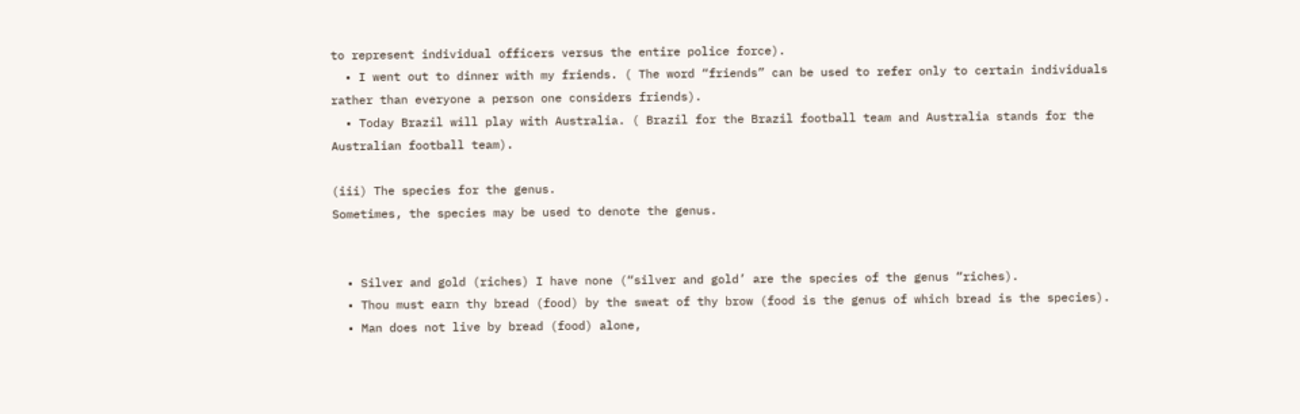to represent individual officers versus the entire police force).
  • I went out to dinner with my friends. ( The word “friends” can be used to refer only to certain individuals rather than everyone a person one considers friends).
  • Today Brazil will play with Australia. ( Brazil for the Brazil football team and Australia stands for the Australian football team).

(iii) The species for the genus.
Sometimes, the species may be used to denote the genus.


  • Silver and gold (riches) I have none (“silver and gold’ are the species of the genus “riches).
  • Thou must earn thy bread (food) by the sweat of thy brow (food is the genus of which bread is the species).
  • Man does not live by bread (food) alone,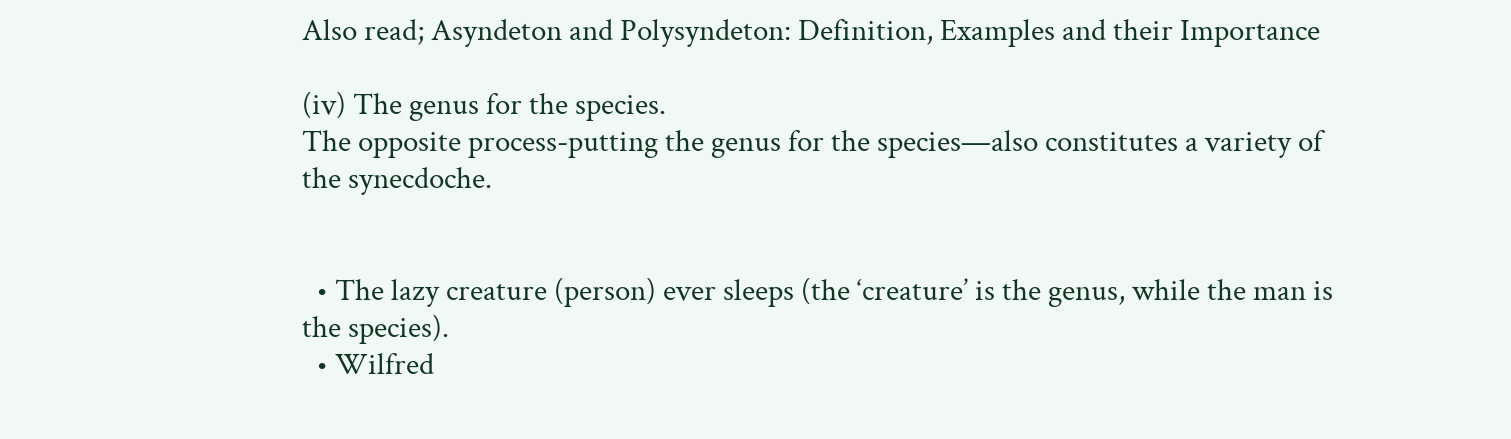Also read; Asyndeton and Polysyndeton: Definition, Examples and their Importance

(iv) The genus for the species.
The opposite process-putting the genus for the species—also constitutes a variety of the synecdoche.


  • The lazy creature (person) ever sleeps (the ‘creature’ is the genus, while the man is the species).
  • Wilfred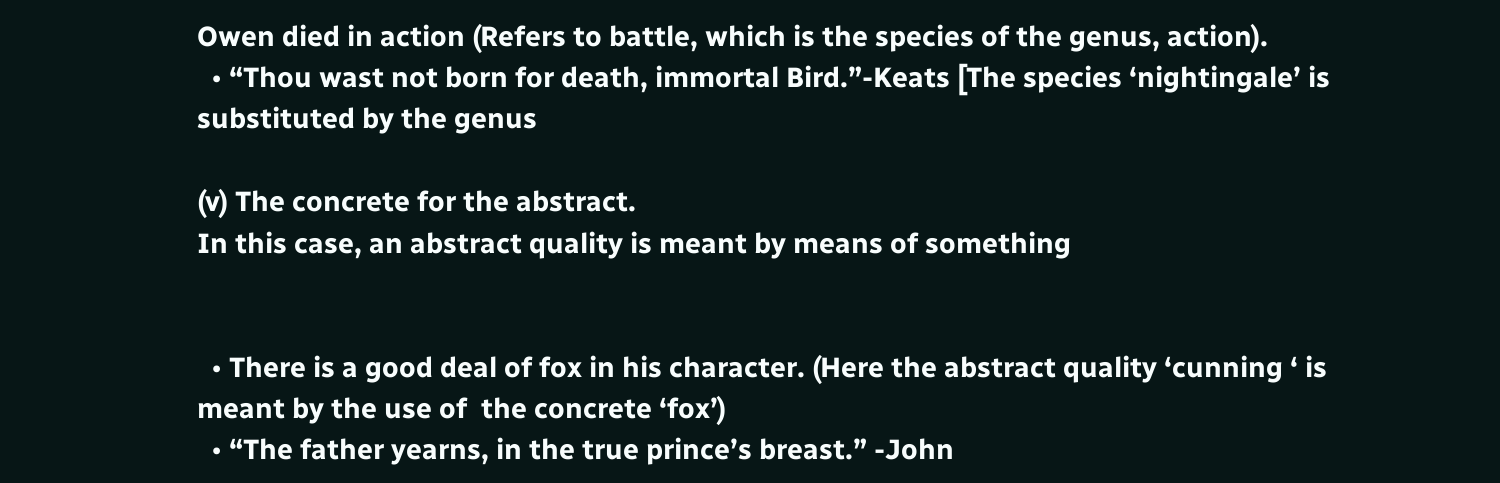Owen died in action (Refers to battle, which is the species of the genus, action).
  • “Thou wast not born for death, immortal Bird.”-Keats [The species ‘nightingale’ is substituted by the genus

(v) The concrete for the abstract.
In this case, an abstract quality is meant by means of something


  • There is a good deal of fox in his character. (Here the abstract quality ‘cunning ‘ is meant by the use of  the concrete ‘fox’)
  • “The father yearns, in the true prince’s breast.” -John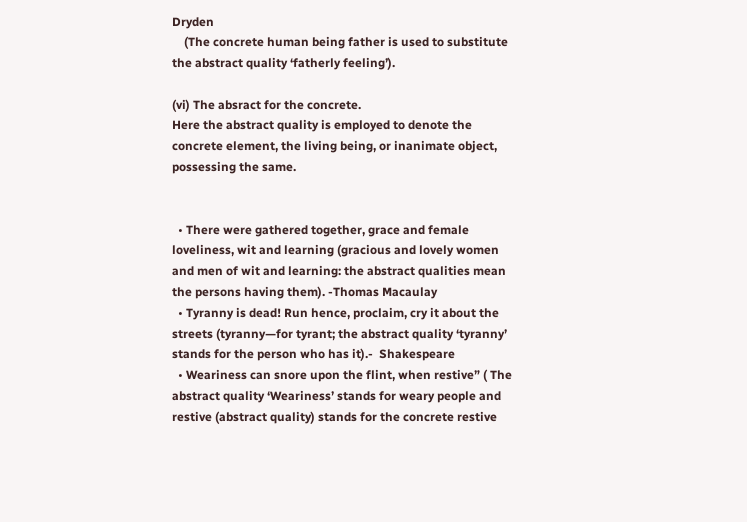Dryden
    (The concrete human being father is used to substitute the abstract quality ‘fatherly feeling’).

(vi) The absract for the concrete.
Here the abstract quality is employed to denote the concrete element, the living being, or inanimate object, possessing the same.


  • There were gathered together, grace and female loveliness, wit and learning (gracious and lovely women and men of wit and learning: the abstract qualities mean the persons having them). -Thomas Macaulay
  • Tyranny is dead! Run hence, proclaim, cry it about the streets (tyranny—for tyrant; the abstract quality ‘tyranny’ stands for the person who has it).-  Shakespeare
  • Weariness can snore upon the flint, when restive” ( The abstract quality ‘Weariness’ stands for weary people and restive (abstract quality) stands for the concrete restive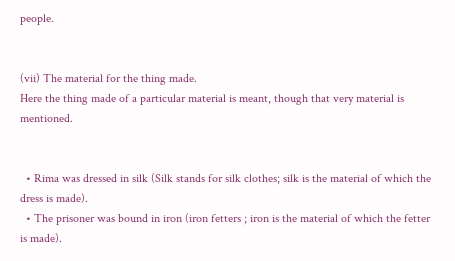people.


(vii) The material for the thing made.
Here the thing made of a particular material is meant, though that very material is mentioned.


  • Rima was dressed in silk (Silk stands for silk clothes; silk is the material of which the dress is made).
  • The prisoner was bound in iron (iron fetters ; iron is the material of which the fetter is made).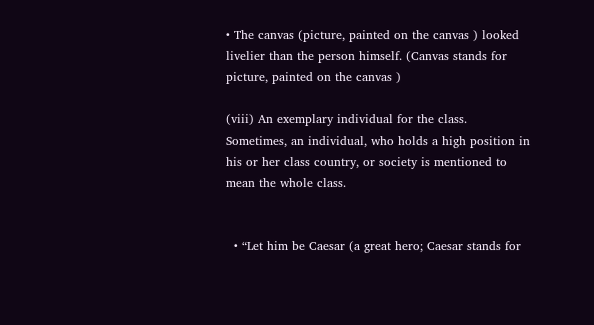• The canvas (picture, painted on the canvas ) looked livelier than the person himself. (Canvas stands for picture, painted on the canvas )

(viii) An exemplary individual for the class.
Sometimes, an individual, who holds a high position in his or her class country, or society is mentioned to mean the whole class.


  • “Let him be Caesar (a great hero; Caesar stands for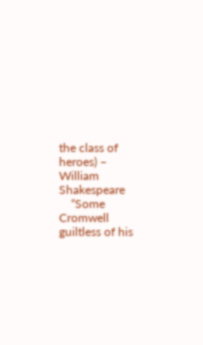the class of heroes) – William Shakespeare
    “Some Cromwell guiltless of his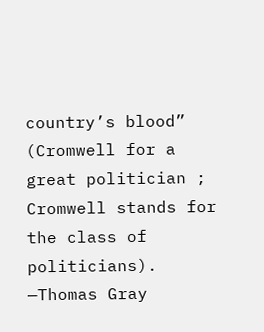country’s blood” (Cromwell for a great politician ; Cromwell stands for the class of politicians). —Thomas Gray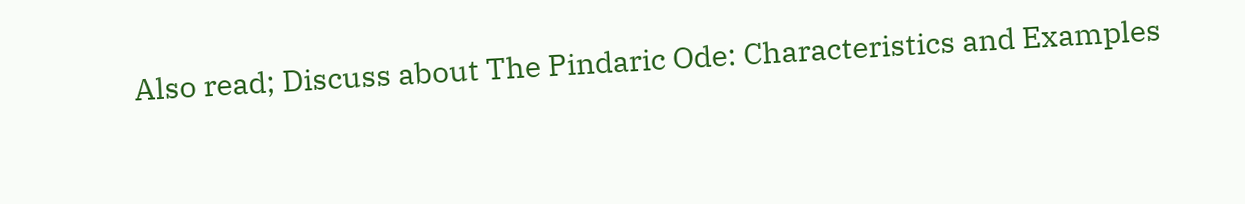Also read; Discuss about The Pindaric Ode: Characteristics and Examples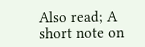Also read; A short note on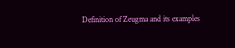Definition of Zeugma and its examples